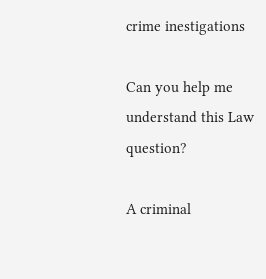crime inestigations

Can you help me understand this Law question?

A criminal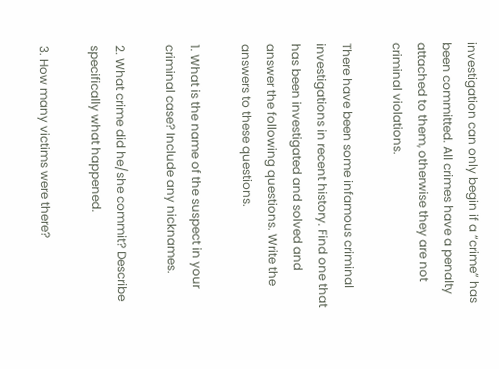investigation can only begin if a “crime” has been committed. All crimes have a penalty attached to them, otherwise they are not criminal violations.

There have been some infamous criminal investigations in recent history. Find one that has been investigated and solved and answer the following questions. Write the answers to these questions.

1. What is the name of the suspect in your criminal case? Include any nicknames.

2. What crime did he/she commit? Describe specifically what happened.

3. How many victims were there?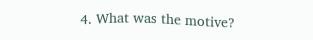4. What was the motive?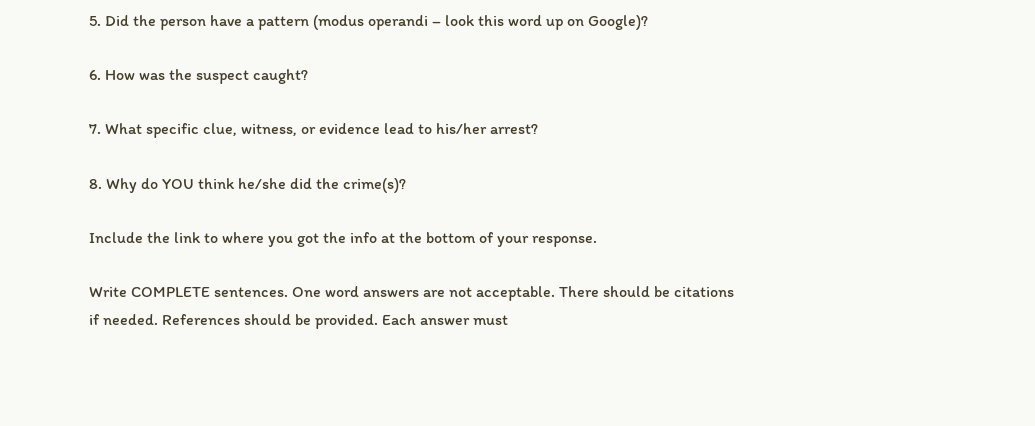5. Did the person have a pattern (modus operandi – look this word up on Google)?

6. How was the suspect caught?

7. What specific clue, witness, or evidence lead to his/her arrest?

8. Why do YOU think he/she did the crime(s)?

Include the link to where you got the info at the bottom of your response.

Write COMPLETE sentences. One word answers are not acceptable. There should be citations if needed. References should be provided. Each answer must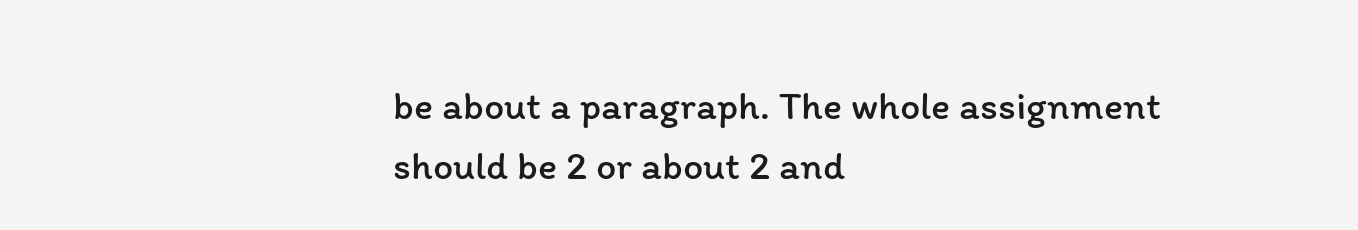be about a paragraph. The whole assignment should be 2 or about 2 and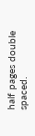half pages double spaced.